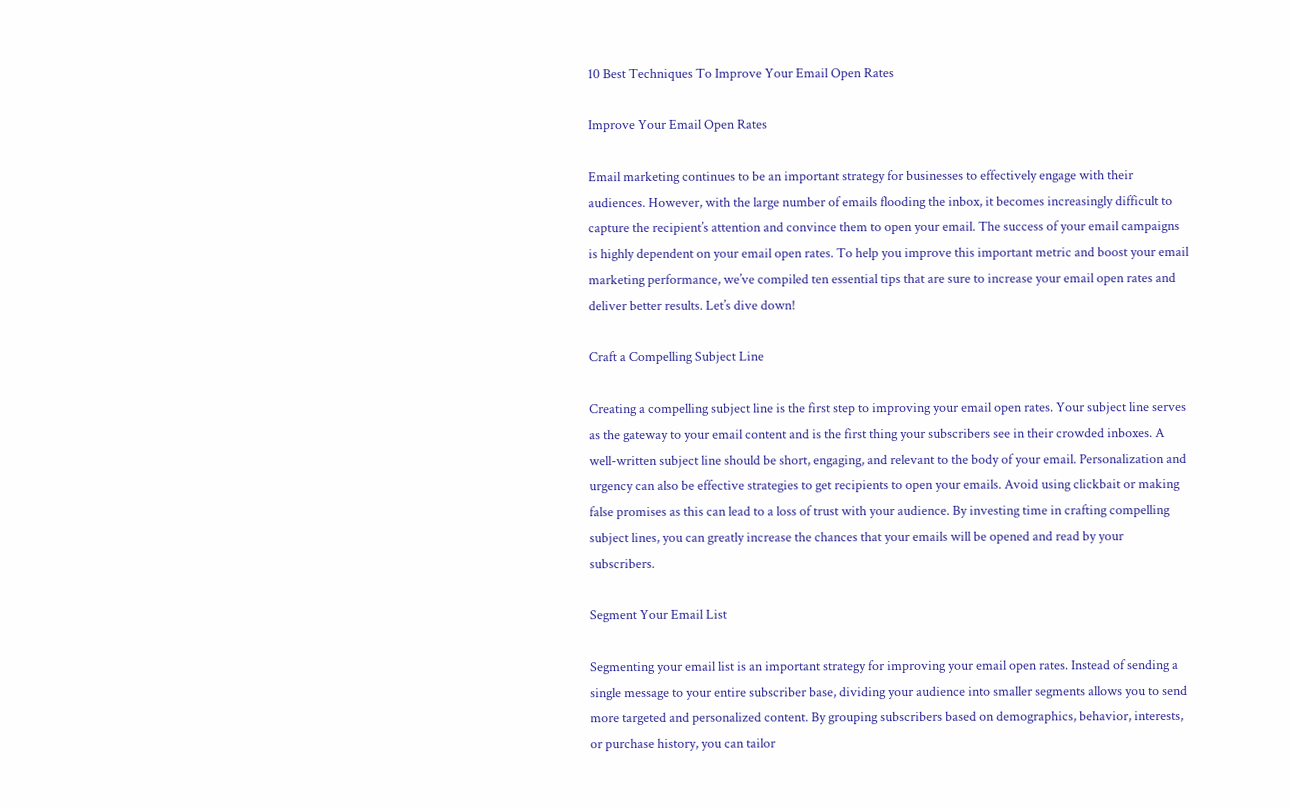10 Best Techniques To Improve Your Email Open Rates

Improve Your Email Open Rates

Email marketing continues to be an important strategy for businesses to effectively engage with their audiences. However, with the large number of emails flooding the inbox, it becomes increasingly difficult to capture the recipient’s attention and convince them to open your email. The success of your email campaigns is highly dependent on your email open rates. To help you improve this important metric and boost your email marketing performance, we’ve compiled ten essential tips that are sure to increase your email open rates and deliver better results. Let’s dive down!

Craft a Compelling Subject Line

Creating a compelling subject line is the first step to improving your email open rates. Your subject line serves as the gateway to your email content and is the first thing your subscribers see in their crowded inboxes. A well-written subject line should be short, engaging, and relevant to the body of your email. Personalization and urgency can also be effective strategies to get recipients to open your emails. Avoid using clickbait or making false promises as this can lead to a loss of trust with your audience. By investing time in crafting compelling subject lines, you can greatly increase the chances that your emails will be opened and read by your subscribers.

Segment Your Email List

Segmenting your email list is an important strategy for improving your email open rates. Instead of sending a single message to your entire subscriber base, dividing your audience into smaller segments allows you to send more targeted and personalized content. By grouping subscribers based on demographics, behavior, interests, or purchase history, you can tailor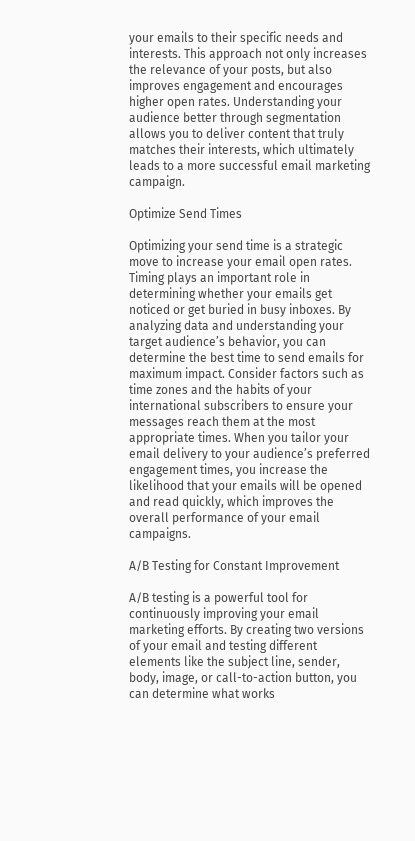your emails to their specific needs and interests. This approach not only increases the relevance of your posts, but also improves engagement and encourages higher open rates. Understanding your audience better through segmentation allows you to deliver content that truly matches their interests, which ultimately leads to a more successful email marketing campaign.

Optimize Send Times

Optimizing your send time is a strategic move to increase your email open rates. Timing plays an important role in determining whether your emails get noticed or get buried in busy inboxes. By analyzing data and understanding your target audience’s behavior, you can determine the best time to send emails for maximum impact. Consider factors such as time zones and the habits of your international subscribers to ensure your messages reach them at the most appropriate times. When you tailor your email delivery to your audience’s preferred engagement times, you increase the likelihood that your emails will be opened and read quickly, which improves the overall performance of your email campaigns.

A/B Testing for Constant Improvement

A/B testing is a powerful tool for continuously improving your email marketing efforts. By creating two versions of your email and testing different elements like the subject line, sender, body, image, or call-to-action button, you can determine what works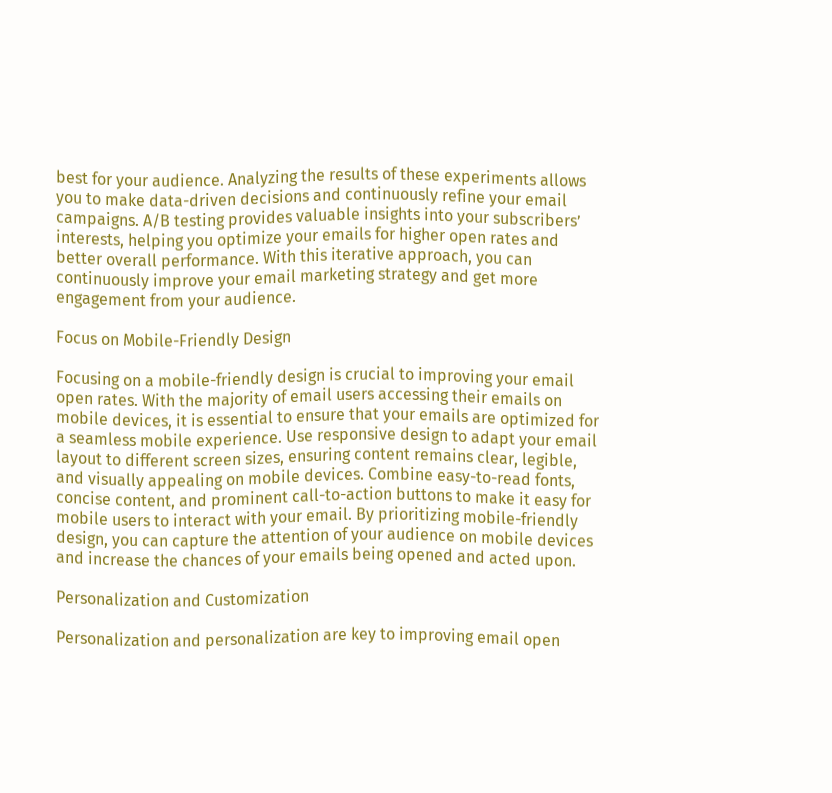best for your audience. Analyzing the results of these experiments allows you to make data-driven decisions and continuously refine your email campaigns. A/B testing provides valuable insights into your subscribers’ interests, helping you optimize your emails for higher open rates and better overall performance. With this iterative approach, you can continuously improve your email marketing strategy and get more engagement from your audience.

Focus on Mobile-Friendly Design

Focusing on a mobile-friendly design is crucial to improving your email open rates. With the majority of email users accessing their emails on mobile devices, it is essential to ensure that your emails are optimized for a seamless mobile experience. Use responsive design to adapt your email layout to different screen sizes, ensuring content remains clear, legible, and visually appealing on mobile devices. Combine easy-to-read fonts, concise content, and prominent call-to-action buttons to make it easy for mobile users to interact with your email. By prioritizing mobile-friendly design, you can capture the attention of your audience on mobile devices and increase the chances of your emails being opened and acted upon.

Personalization and Customization

Personalization and personalization are key to improving email open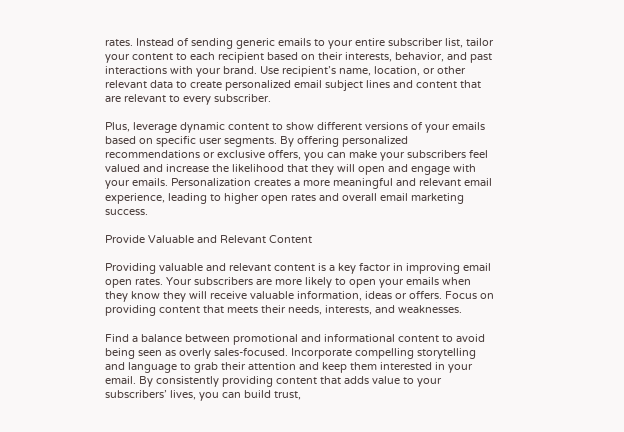rates. Instead of sending generic emails to your entire subscriber list, tailor your content to each recipient based on their interests, behavior, and past interactions with your brand. Use recipient’s name, location, or other relevant data to create personalized email subject lines and content that are relevant to every subscriber.

Plus, leverage dynamic content to show different versions of your emails based on specific user segments. By offering personalized recommendations or exclusive offers, you can make your subscribers feel valued and increase the likelihood that they will open and engage with your emails. Personalization creates a more meaningful and relevant email experience, leading to higher open rates and overall email marketing success.

Provide Valuable and Relevant Content

Providing valuable and relevant content is a key factor in improving email open rates. Your subscribers are more likely to open your emails when they know they will receive valuable information, ideas or offers. Focus on providing content that meets their needs, interests, and weaknesses.

Find a balance between promotional and informational content to avoid being seen as overly sales-focused. Incorporate compelling storytelling and language to grab their attention and keep them interested in your email. By consistently providing content that adds value to your subscribers’ lives, you can build trust,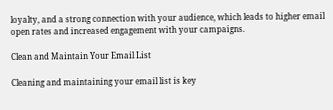loyalty, and a strong connection with your audience, which leads to higher email open rates and increased engagement with your campaigns.

Clean and Maintain Your Email List

Cleaning and maintaining your email list is key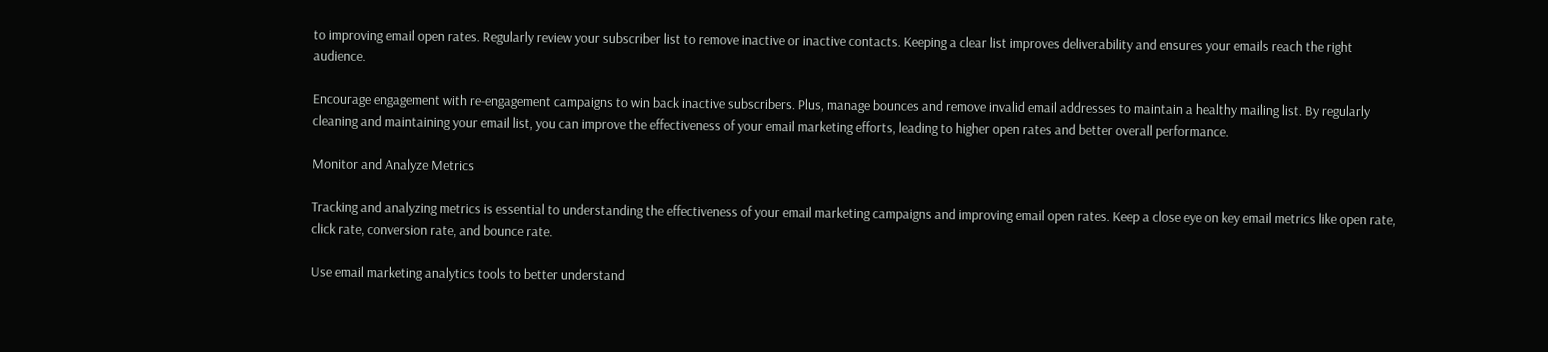to improving email open rates. Regularly review your subscriber list to remove inactive or inactive contacts. Keeping a clear list improves deliverability and ensures your emails reach the right audience.

Encourage engagement with re-engagement campaigns to win back inactive subscribers. Plus, manage bounces and remove invalid email addresses to maintain a healthy mailing list. By regularly cleaning and maintaining your email list, you can improve the effectiveness of your email marketing efforts, leading to higher open rates and better overall performance.

Monitor and Analyze Metrics

Tracking and analyzing metrics is essential to understanding the effectiveness of your email marketing campaigns and improving email open rates. Keep a close eye on key email metrics like open rate, click rate, conversion rate, and bounce rate.

Use email marketing analytics tools to better understand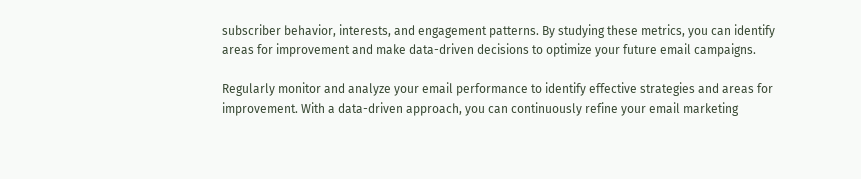subscriber behavior, interests, and engagement patterns. By studying these metrics, you can identify areas for improvement and make data-driven decisions to optimize your future email campaigns.

Regularly monitor and analyze your email performance to identify effective strategies and areas for improvement. With a data-driven approach, you can continuously refine your email marketing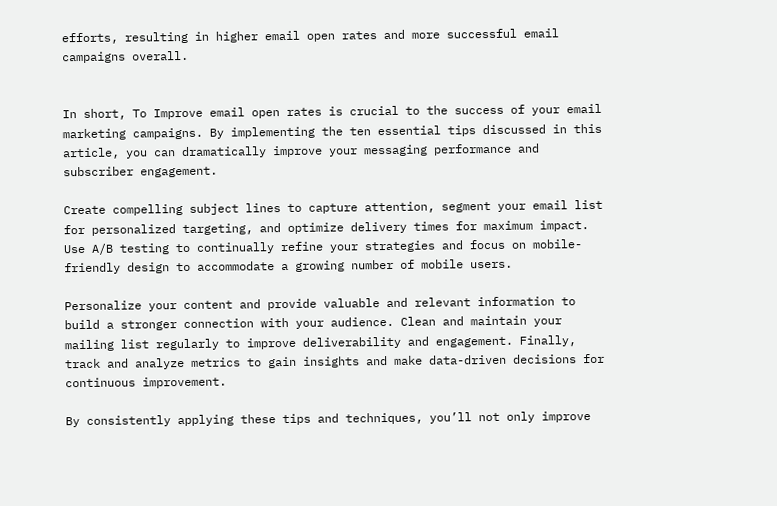efforts, resulting in higher email open rates and more successful email campaigns overall.


In short, To Improve email open rates is crucial to the success of your email marketing campaigns. By implementing the ten essential tips discussed in this article, you can dramatically improve your messaging performance and subscriber engagement.

Create compelling subject lines to capture attention, segment your email list for personalized targeting, and optimize delivery times for maximum impact. Use A/B testing to continually refine your strategies and focus on mobile-friendly design to accommodate a growing number of mobile users.

Personalize your content and provide valuable and relevant information to build a stronger connection with your audience. Clean and maintain your mailing list regularly to improve deliverability and engagement. Finally, track and analyze metrics to gain insights and make data-driven decisions for continuous improvement.

By consistently applying these tips and techniques, you’ll not only improve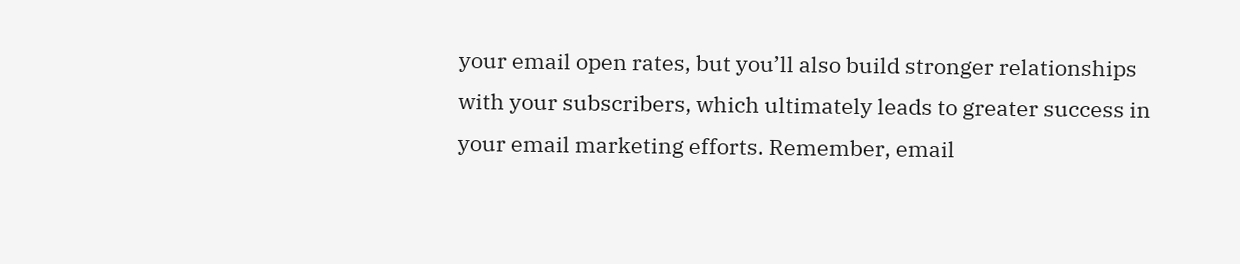your email open rates, but you’ll also build stronger relationships with your subscribers, which ultimately leads to greater success in your email marketing efforts. Remember, email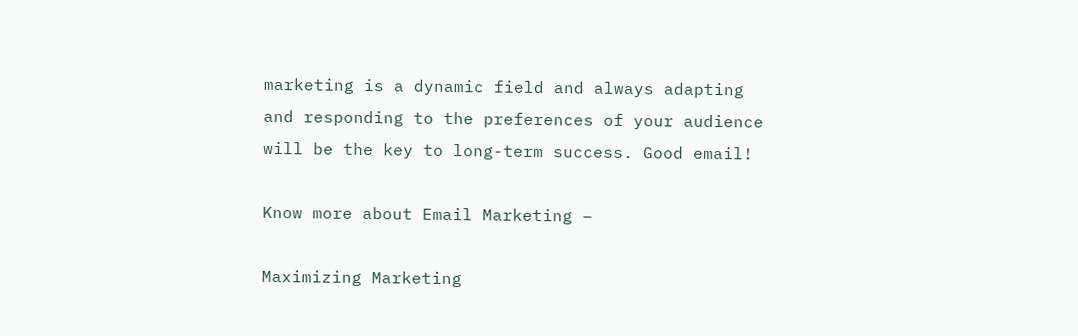marketing is a dynamic field and always adapting and responding to the preferences of your audience will be the key to long-term success. Good email!

Know more about Email Marketing –

Maximizing Marketing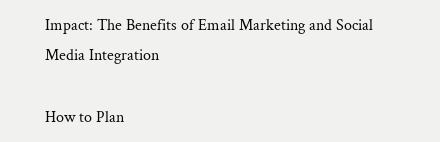Impact: The Benefits of Email Marketing and Social Media Integration

How to Plan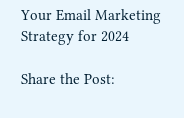Your Email Marketing Strategy for 2024

Share the Post: